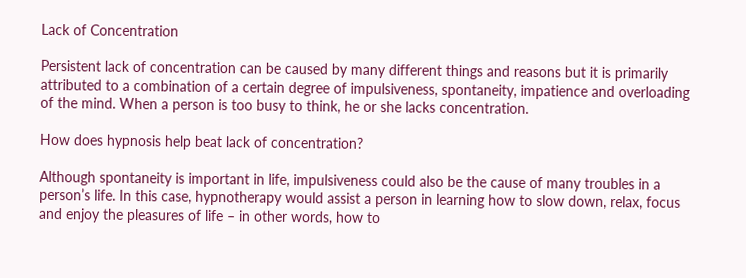Lack of Concentration

Persistent lack of concentration can be caused by many different things and reasons but it is primarily attributed to a combination of a certain degree of impulsiveness, spontaneity, impatience and overloading of the mind. When a person is too busy to think, he or she lacks concentration.

How does hypnosis help beat lack of concentration?

Although spontaneity is important in life, impulsiveness could also be the cause of many troubles in a person’s life. In this case, hypnotherapy would assist a person in learning how to slow down, relax, focus and enjoy the pleasures of life – in other words, how to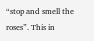“stop and smell the roses”. This in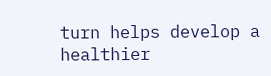turn helps develop a healthier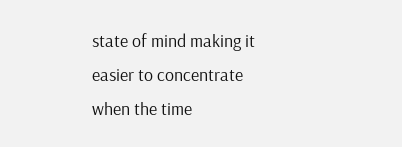state of mind making it easier to concentrate when the time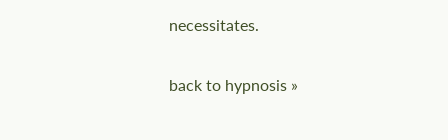necessitates.

back to hypnosis »